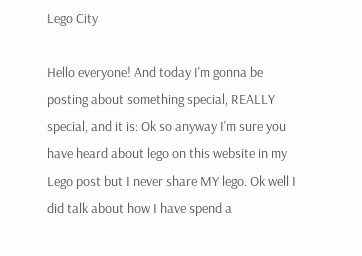Lego City

Hello everyone! And today I'm gonna be posting about something special, REALLY special, and it is: Ok so anyway I'm sure you have heard about lego on this website in my Lego post but I never share MY lego. Ok well I did talk about how I have spend a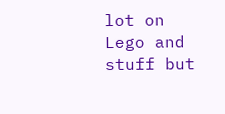lot on Lego and stuff but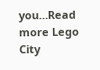you…Read more Lego City